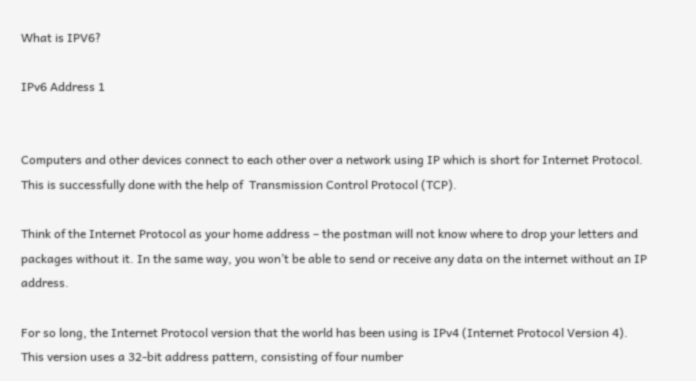What is IPV6?

IPv6 Address 1


Computers and other devices connect to each other over a network using IP which is short for Internet Protocol. This is successfully done with the help of  Transmission Control Protocol (TCP).

Think of the Internet Protocol as your home address – the postman will not know where to drop your letters and packages without it. In the same way, you won’t be able to send or receive any data on the internet without an IP address.

For so long, the Internet Protocol version that the world has been using is IPv4 (Internet Protocol Version 4). This version uses a 32-bit address pattern, consisting of four number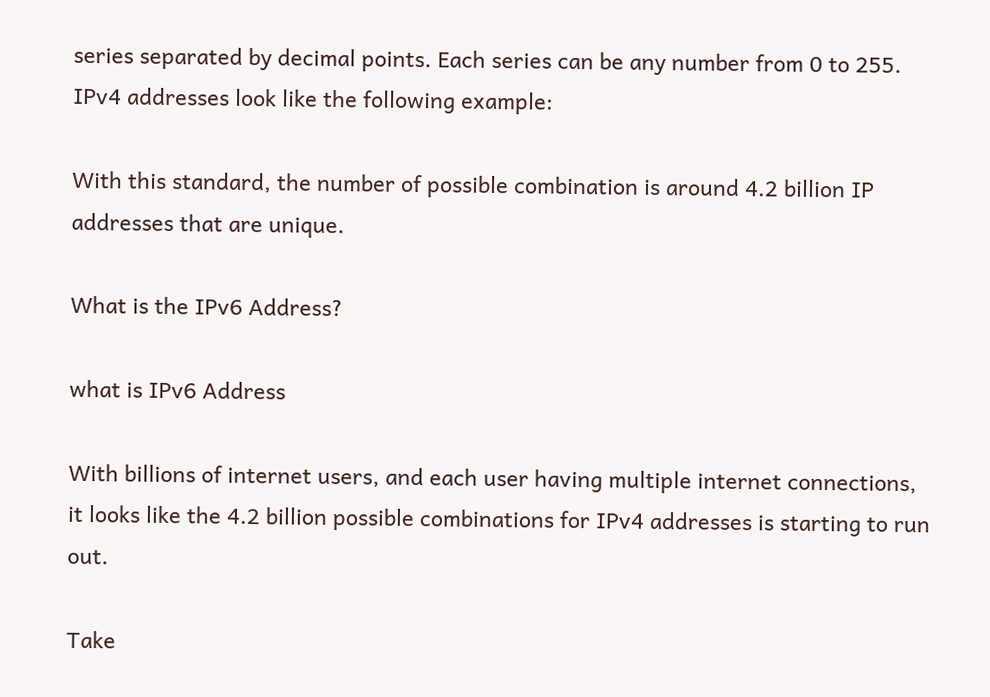series separated by decimal points. Each series can be any number from 0 to 255. IPv4 addresses look like the following example:

With this standard, the number of possible combination is around 4.2 billion IP addresses that are unique.

What is the IPv6 Address?

what is IPv6 Address

With billions of internet users, and each user having multiple internet connections, it looks like the 4.2 billion possible combinations for IPv4 addresses is starting to run out.

Take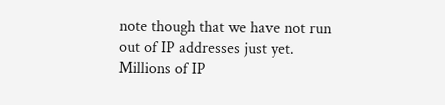note though that we have not run out of IP addresses just yet. Millions of IP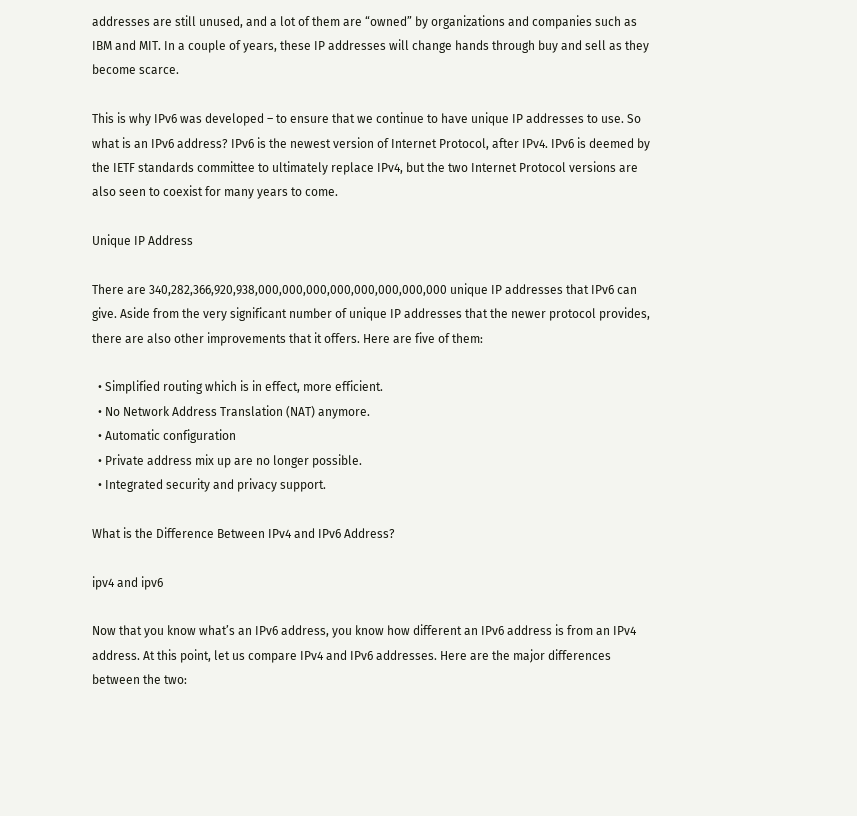addresses are still unused, and a lot of them are “owned” by organizations and companies such as IBM and MIT. In a couple of years, these IP addresses will change hands through buy and sell as they become scarce.

This is why IPv6 was developed – to ensure that we continue to have unique IP addresses to use. So what is an IPv6 address? IPv6 is the newest version of Internet Protocol, after IPv4. IPv6 is deemed by the IETF standards committee to ultimately replace IPv4, but the two Internet Protocol versions are also seen to coexist for many years to come.

Unique IP Address

There are 340,282,366,920,938,000,000,000,000,000,000,000,000 unique IP addresses that IPv6 can give. Aside from the very significant number of unique IP addresses that the newer protocol provides, there are also other improvements that it offers. Here are five of them:

  • Simplified routing which is in effect, more efficient.
  • No Network Address Translation (NAT) anymore.
  • Automatic configuration
  • Private address mix up are no longer possible.
  • Integrated security and privacy support.

What is the Difference Between IPv4 and IPv6 Address?

ipv4 and ipv6

Now that you know what’s an IPv6 address, you know how different an IPv6 address is from an IPv4 address. At this point, let us compare IPv4 and IPv6 addresses. Here are the major differences between the two: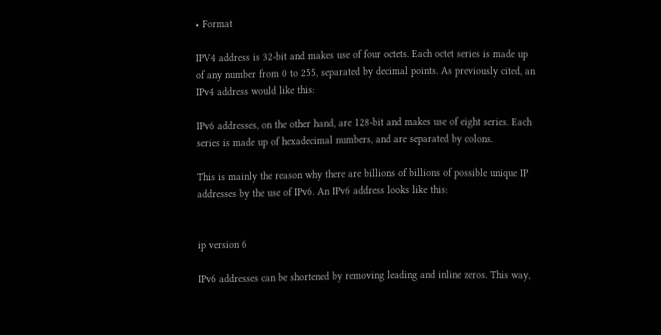• Format

IPV4 address is 32-bit and makes use of four octets. Each octet series is made up of any number from 0 to 255, separated by decimal points. As previously cited, an IPv4 address would like this:

IPv6 addresses, on the other hand, are 128-bit and makes use of eight series. Each series is made up of hexadecimal numbers, and are separated by colons.

This is mainly the reason why there are billions of billions of possible unique IP addresses by the use of IPv6. An IPv6 address looks like this:


ip version 6

IPv6 addresses can be shortened by removing leading and inline zeros. This way,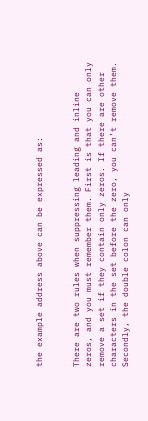the example address above can be expressed as:


There are two rules when suppressing leading and inline zeros, and you must remember them. First is that you can only remove a set if they contain only zeros. If there are other characters in the set before the zero, you can’t remove them. Secondly, the double colon can only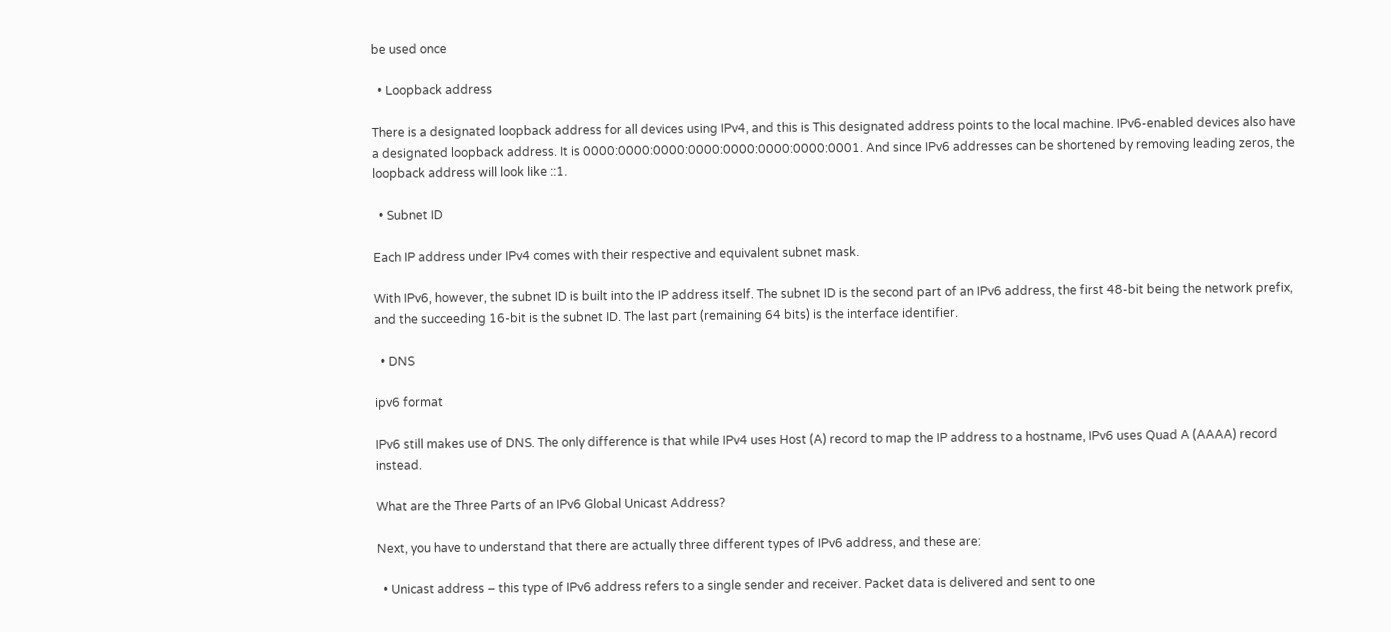be used once

  • Loopback address

There is a designated loopback address for all devices using IPv4, and this is This designated address points to the local machine. IPv6-enabled devices also have a designated loopback address. It is 0000:0000:0000:0000:0000:0000:0000:0001. And since IPv6 addresses can be shortened by removing leading zeros, the loopback address will look like ::1.

  • Subnet ID

Each IP address under IPv4 comes with their respective and equivalent subnet mask.

With IPv6, however, the subnet ID is built into the IP address itself. The subnet ID is the second part of an IPv6 address, the first 48-bit being the network prefix, and the succeeding 16-bit is the subnet ID. The last part (remaining 64 bits) is the interface identifier.

  • DNS

ipv6 format

IPv6 still makes use of DNS. The only difference is that while IPv4 uses Host (A) record to map the IP address to a hostname, IPv6 uses Quad A (AAAA) record instead.

What are the Three Parts of an IPv6 Global Unicast Address?

Next, you have to understand that there are actually three different types of IPv6 address, and these are:

  • Unicast address – this type of IPv6 address refers to a single sender and receiver. Packet data is delivered and sent to one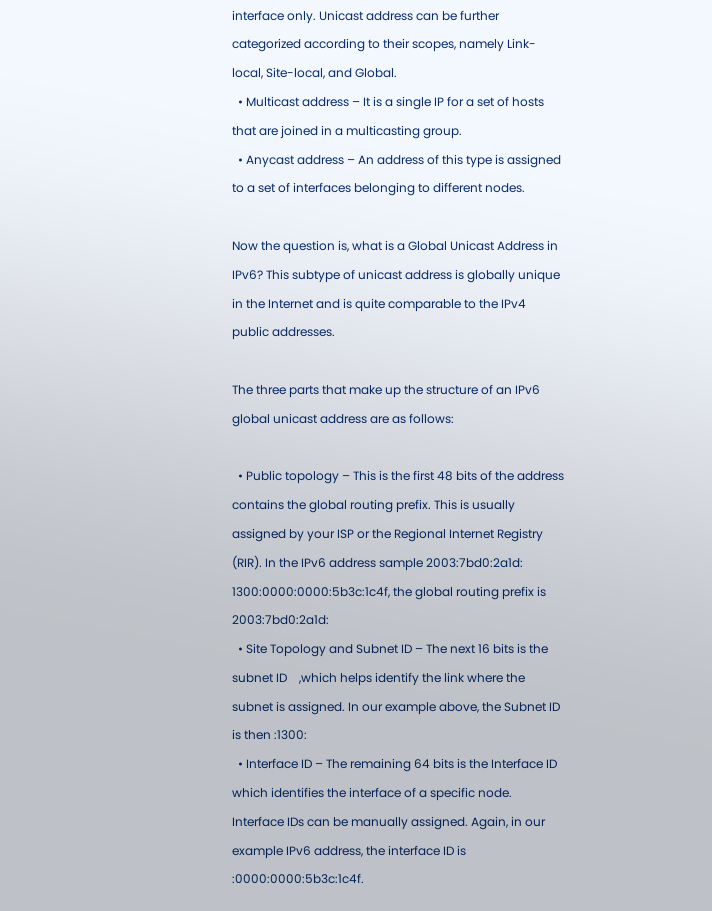interface only. Unicast address can be further categorized according to their scopes, namely Link-local, Site-local, and Global.
  • Multicast address – It is a single IP for a set of hosts that are joined in a multicasting group.
  • Anycast address – An address of this type is assigned to a set of interfaces belonging to different nodes.

Now the question is, what is a Global Unicast Address in IPv6? This subtype of unicast address is globally unique in the Internet and is quite comparable to the IPv4 public addresses.

The three parts that make up the structure of an IPv6 global unicast address are as follows:

  • Public topology – This is the first 48 bits of the address contains the global routing prefix. This is usually assigned by your ISP or the Regional Internet Registry (RIR). In the IPv6 address sample 2003:7bd0:2a1d: 1300:0000:0000:5b3c:1c4f, the global routing prefix is 2003:7bd0:2a1d:
  • Site Topology and Subnet ID – The next 16 bits is the subnet ID    ,which helps identify the link where the subnet is assigned. In our example above, the Subnet ID is then :1300:
  • Interface ID – The remaining 64 bits is the Interface ID which identifies the interface of a specific node. Interface IDs can be manually assigned. Again, in our example IPv6 address, the interface ID is :0000:0000:5b3c:1c4f.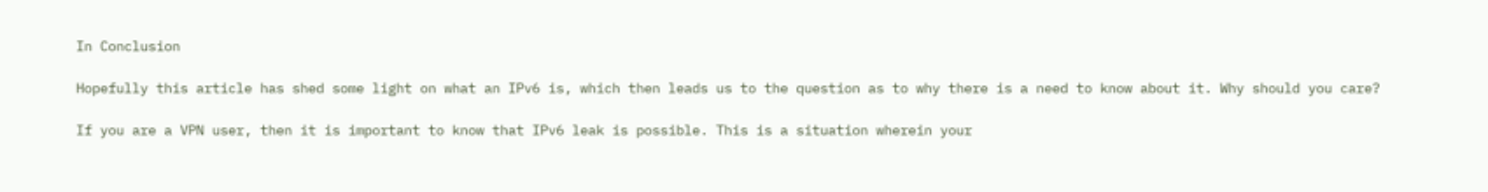In Conclusion

Hopefully this article has shed some light on what an IPv6 is, which then leads us to the question as to why there is a need to know about it. Why should you care?

If you are a VPN user, then it is important to know that IPv6 leak is possible. This is a situation wherein your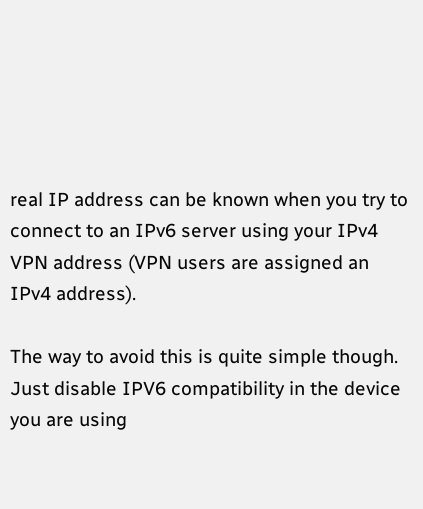real IP address can be known when you try to connect to an IPv6 server using your IPv4 VPN address (VPN users are assigned an IPv4 address).

The way to avoid this is quite simple though. Just disable IPV6 compatibility in the device you are using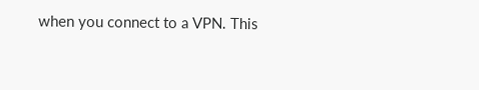when you connect to a VPN. This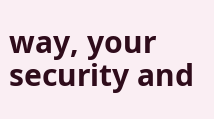way, your security and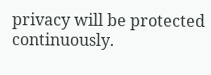privacy will be protected continuously.